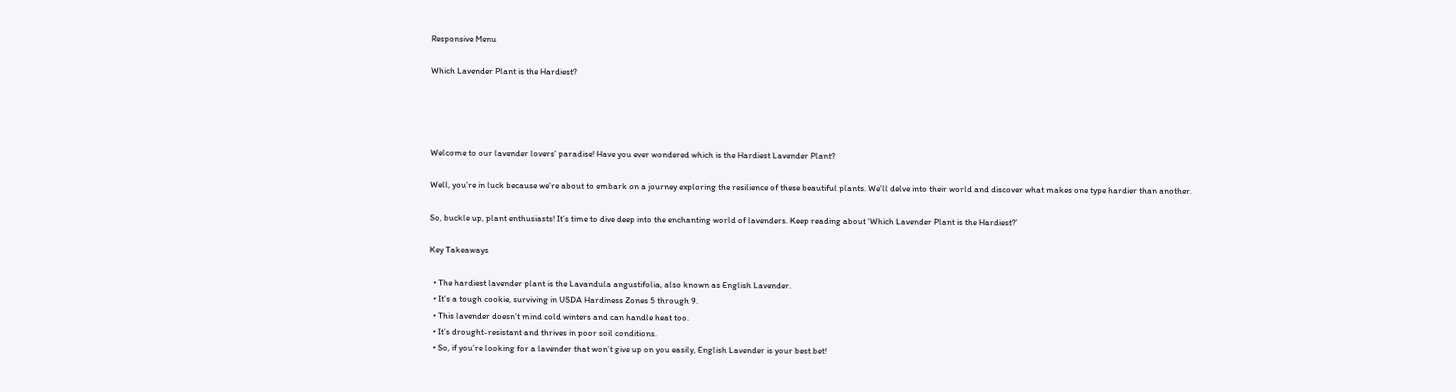Responsive Menu

Which Lavender Plant is the Hardiest?




Welcome to our lavender lovers’ paradise! Have you ever wondered which is the Hardiest Lavender Plant?

Well, you’re in luck because we’re about to embark on a journey exploring the resilience of these beautiful plants. We’ll delve into their world and discover what makes one type hardier than another.

So, buckle up, plant enthusiasts! It’s time to dive deep into the enchanting world of lavenders. Keep reading about ‘Which Lavender Plant is the Hardiest?’

Key Takeaways

  • The hardiest lavender plant is the Lavandula angustifolia, also known as English Lavender.
  • It’s a tough cookie, surviving in USDA Hardiness Zones 5 through 9.
  • This lavender doesn’t mind cold winters and can handle heat too.
  • It’s drought-resistant and thrives in poor soil conditions.
  • So, if you’re looking for a lavender that won’t give up on you easily, English Lavender is your best bet!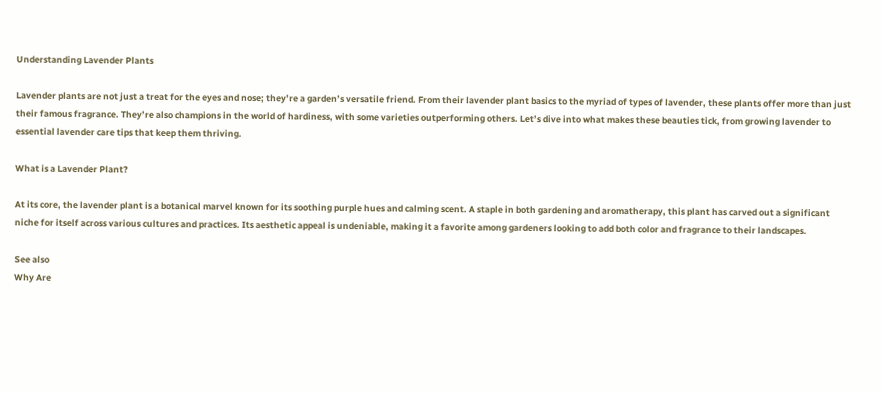Understanding Lavender Plants

Lavender plants are not just a treat for the eyes and nose; they’re a garden’s versatile friend. From their lavender plant basics to the myriad of types of lavender, these plants offer more than just their famous fragrance. They’re also champions in the world of hardiness, with some varieties outperforming others. Let’s dive into what makes these beauties tick, from growing lavender to essential lavender care tips that keep them thriving.

What is a Lavender Plant?

At its core, the lavender plant is a botanical marvel known for its soothing purple hues and calming scent. A staple in both gardening and aromatherapy, this plant has carved out a significant niche for itself across various cultures and practices. Its aesthetic appeal is undeniable, making it a favorite among gardeners looking to add both color and fragrance to their landscapes.

See also
Why Are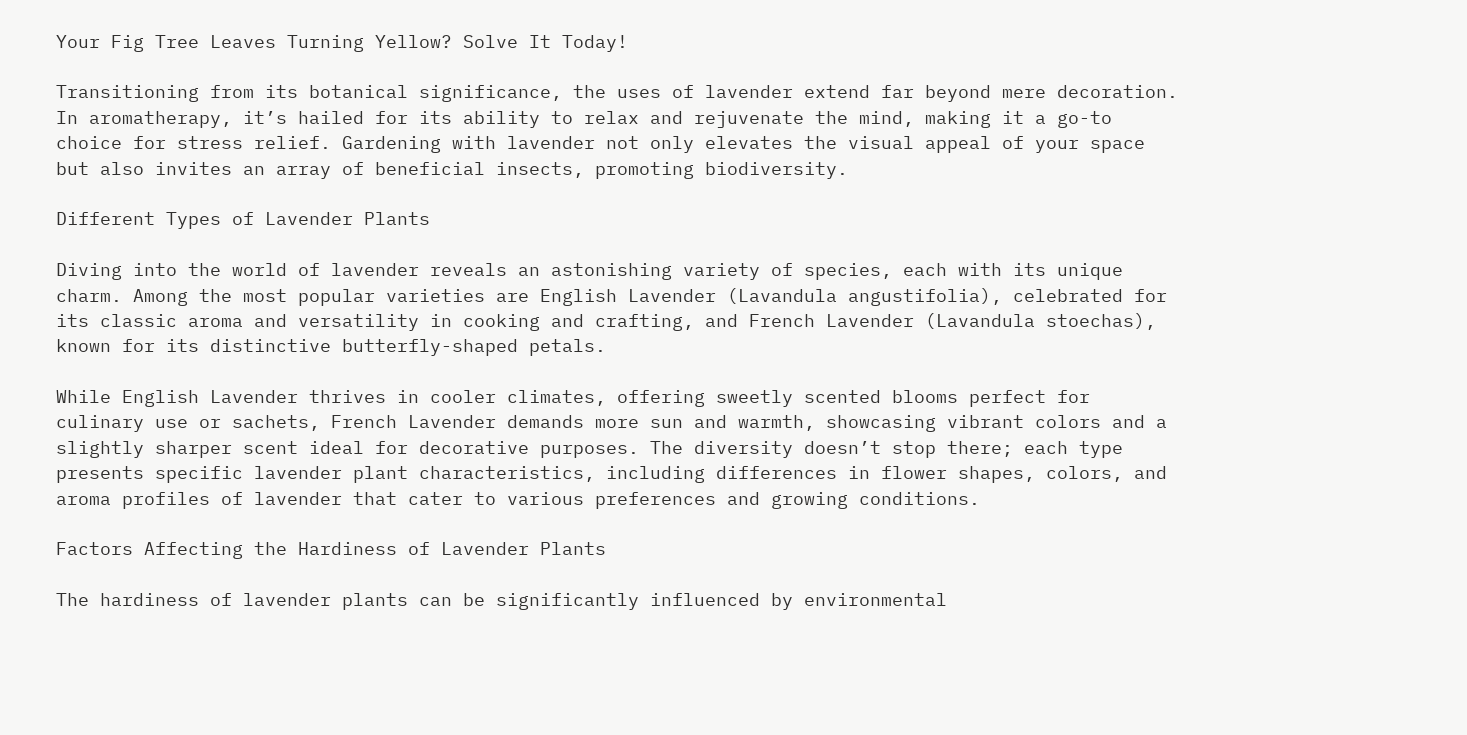Your Fig Tree Leaves Turning Yellow? Solve It Today!

Transitioning from its botanical significance, the uses of lavender extend far beyond mere decoration. In aromatherapy, it’s hailed for its ability to relax and rejuvenate the mind, making it a go-to choice for stress relief. Gardening with lavender not only elevates the visual appeal of your space but also invites an array of beneficial insects, promoting biodiversity.

Different Types of Lavender Plants

Diving into the world of lavender reveals an astonishing variety of species, each with its unique charm. Among the most popular varieties are English Lavender (Lavandula angustifolia), celebrated for its classic aroma and versatility in cooking and crafting, and French Lavender (Lavandula stoechas), known for its distinctive butterfly-shaped petals.

While English Lavender thrives in cooler climates, offering sweetly scented blooms perfect for culinary use or sachets, French Lavender demands more sun and warmth, showcasing vibrant colors and a slightly sharper scent ideal for decorative purposes. The diversity doesn’t stop there; each type presents specific lavender plant characteristics, including differences in flower shapes, colors, and aroma profiles of lavender that cater to various preferences and growing conditions.

Factors Affecting the Hardiness of Lavender Plants

The hardiness of lavender plants can be significantly influenced by environmental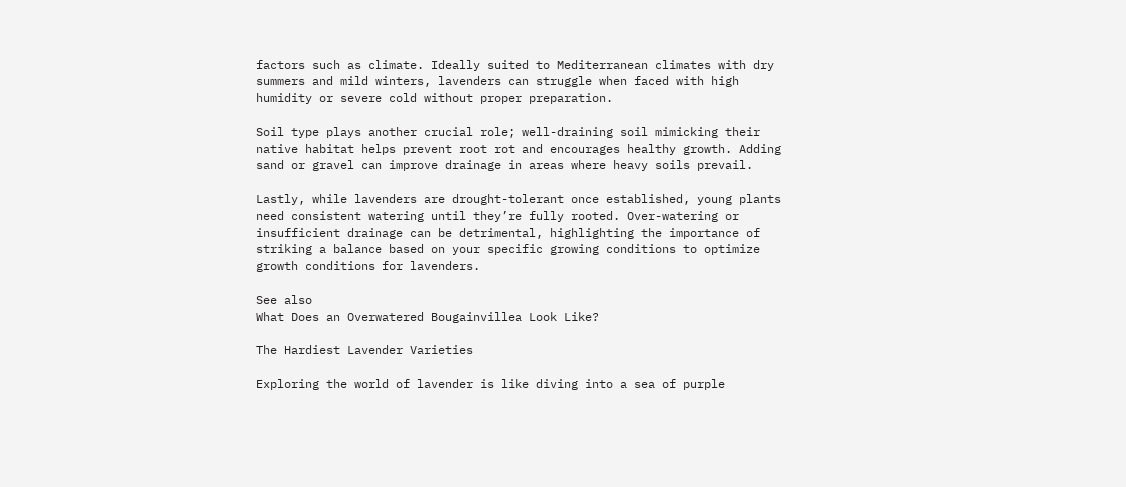factors such as climate. Ideally suited to Mediterranean climates with dry summers and mild winters, lavenders can struggle when faced with high humidity or severe cold without proper preparation.

Soil type plays another crucial role; well-draining soil mimicking their native habitat helps prevent root rot and encourages healthy growth. Adding sand or gravel can improve drainage in areas where heavy soils prevail.

Lastly, while lavenders are drought-tolerant once established, young plants need consistent watering until they’re fully rooted. Over-watering or insufficient drainage can be detrimental, highlighting the importance of striking a balance based on your specific growing conditions to optimize growth conditions for lavenders.

See also
What Does an Overwatered Bougainvillea Look Like?

The Hardiest Lavender Varieties

Exploring the world of lavender is like diving into a sea of purple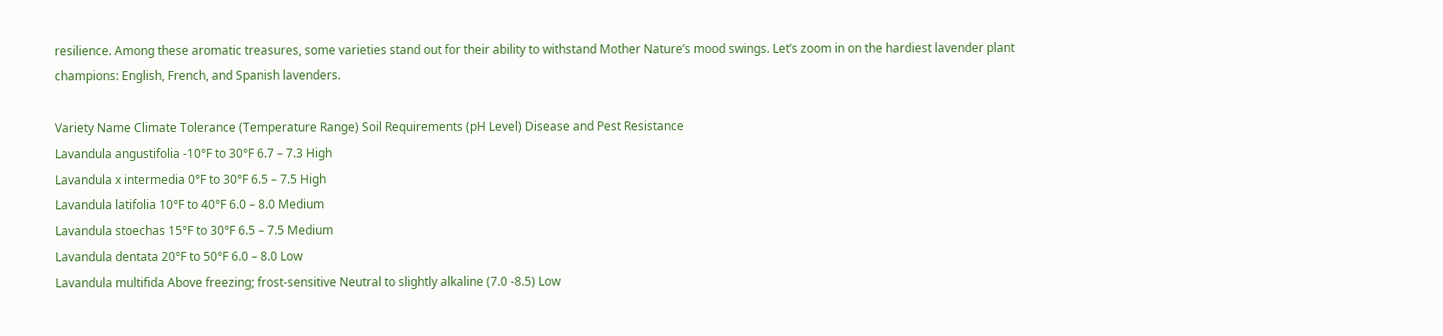resilience. Among these aromatic treasures, some varieties stand out for their ability to withstand Mother Nature’s mood swings. Let’s zoom in on the hardiest lavender plant champions: English, French, and Spanish lavenders.

Variety Name Climate Tolerance (Temperature Range) Soil Requirements (pH Level) Disease and Pest Resistance
Lavandula angustifolia -10°F to 30°F 6.7 – 7.3 High
Lavandula x intermedia 0°F to 30°F 6.5 – 7.5 High
Lavandula latifolia 10°F to 40°F 6.0 – 8.0 Medium
Lavandula stoechas 15°F to 30°F 6.5 – 7.5 Medium
Lavandula dentata 20°F to 50°F 6.0 – 8.0 Low
Lavandula multifida Above freezing; frost-sensitive Neutral to slightly alkaline (7.0 -8.5) Low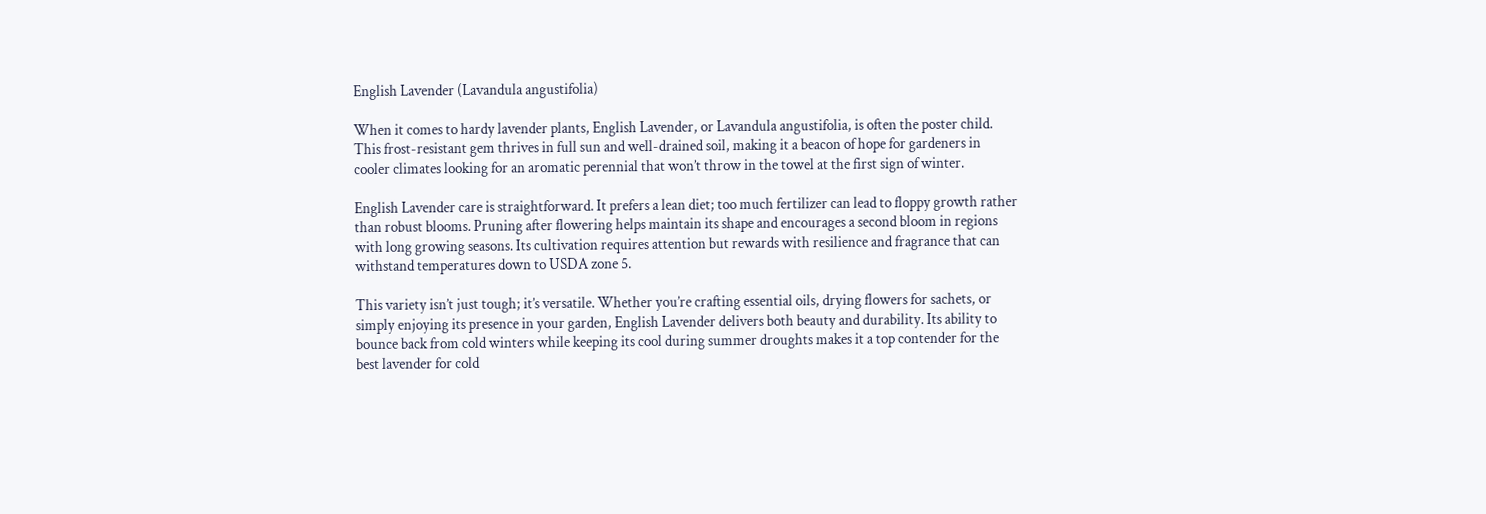English Lavender (Lavandula angustifolia)

When it comes to hardy lavender plants, English Lavender, or Lavandula angustifolia, is often the poster child. This frost-resistant gem thrives in full sun and well-drained soil, making it a beacon of hope for gardeners in cooler climates looking for an aromatic perennial that won’t throw in the towel at the first sign of winter.

English Lavender care is straightforward. It prefers a lean diet; too much fertilizer can lead to floppy growth rather than robust blooms. Pruning after flowering helps maintain its shape and encourages a second bloom in regions with long growing seasons. Its cultivation requires attention but rewards with resilience and fragrance that can withstand temperatures down to USDA zone 5.

This variety isn’t just tough; it’s versatile. Whether you’re crafting essential oils, drying flowers for sachets, or simply enjoying its presence in your garden, English Lavender delivers both beauty and durability. Its ability to bounce back from cold winters while keeping its cool during summer droughts makes it a top contender for the best lavender for cold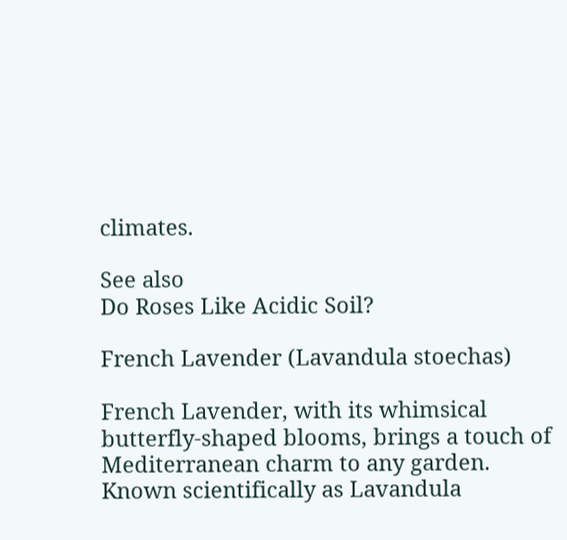climates.

See also
Do Roses Like Acidic Soil?

French Lavender (Lavandula stoechas)

French Lavender, with its whimsical butterfly-shaped blooms, brings a touch of Mediterranean charm to any garden. Known scientifically as Lavandula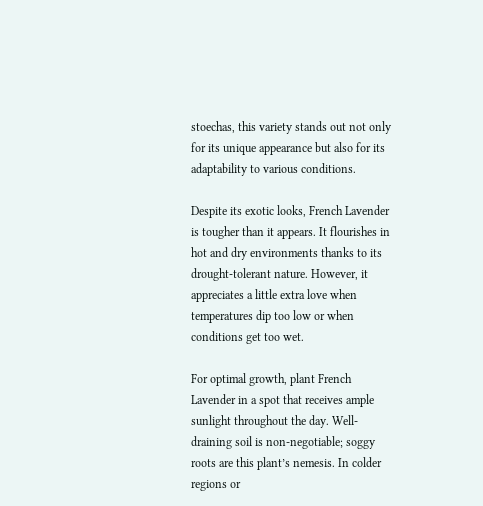stoechas, this variety stands out not only for its unique appearance but also for its adaptability to various conditions.

Despite its exotic looks, French Lavender is tougher than it appears. It flourishes in hot and dry environments thanks to its drought-tolerant nature. However, it appreciates a little extra love when temperatures dip too low or when conditions get too wet.

For optimal growth, plant French Lavender in a spot that receives ample sunlight throughout the day. Well-draining soil is non-negotiable; soggy roots are this plant’s nemesis. In colder regions or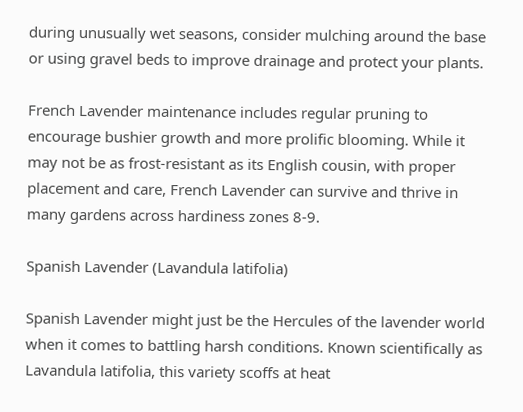during unusually wet seasons, consider mulching around the base or using gravel beds to improve drainage and protect your plants.

French Lavender maintenance includes regular pruning to encourage bushier growth and more prolific blooming. While it may not be as frost-resistant as its English cousin, with proper placement and care, French Lavender can survive and thrive in many gardens across hardiness zones 8-9.

Spanish Lavender (Lavandula latifolia)

Spanish Lavender might just be the Hercules of the lavender world when it comes to battling harsh conditions. Known scientifically as Lavandula latifolia, this variety scoffs at heat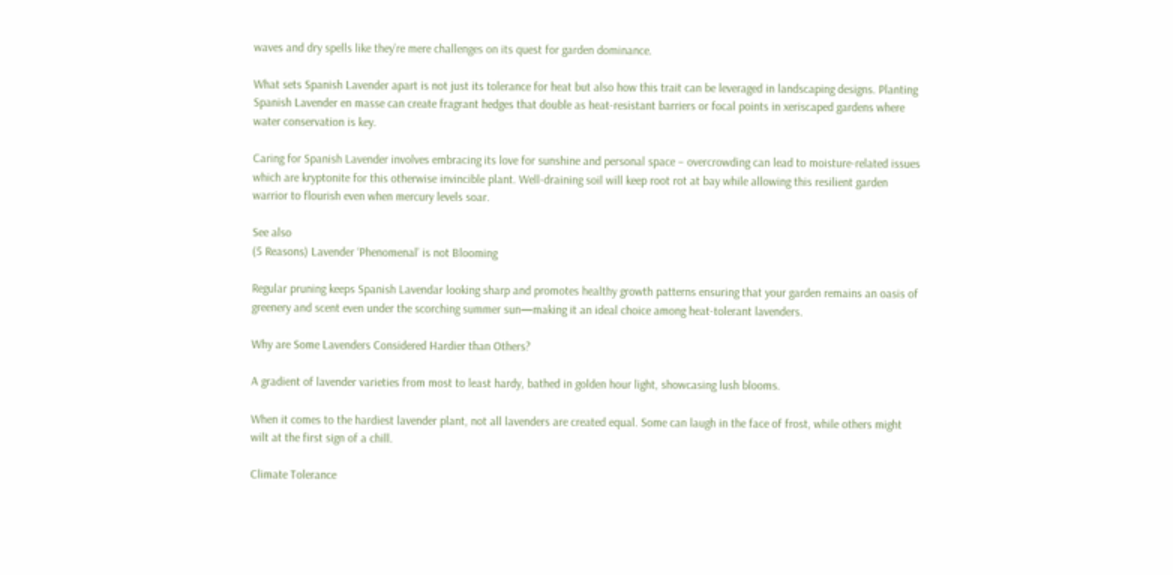waves and dry spells like they’re mere challenges on its quest for garden dominance.

What sets Spanish Lavender apart is not just its tolerance for heat but also how this trait can be leveraged in landscaping designs. Planting Spanish Lavender en masse can create fragrant hedges that double as heat-resistant barriers or focal points in xeriscaped gardens where water conservation is key.

Caring for Spanish Lavender involves embracing its love for sunshine and personal space – overcrowding can lead to moisture-related issues which are kryptonite for this otherwise invincible plant. Well-draining soil will keep root rot at bay while allowing this resilient garden warrior to flourish even when mercury levels soar.

See also
(5 Reasons) Lavender ‘Phenomenal’ is not Blooming

Regular pruning keeps Spanish Lavendar looking sharp and promotes healthy growth patterns ensuring that your garden remains an oasis of greenery and scent even under the scorching summer sun—making it an ideal choice among heat-tolerant lavenders.

Why are Some Lavenders Considered Hardier than Others?

A gradient of lavender varieties from most to least hardy, bathed in golden hour light, showcasing lush blooms.

When it comes to the hardiest lavender plant, not all lavenders are created equal. Some can laugh in the face of frost, while others might wilt at the first sign of a chill.

Climate Tolerance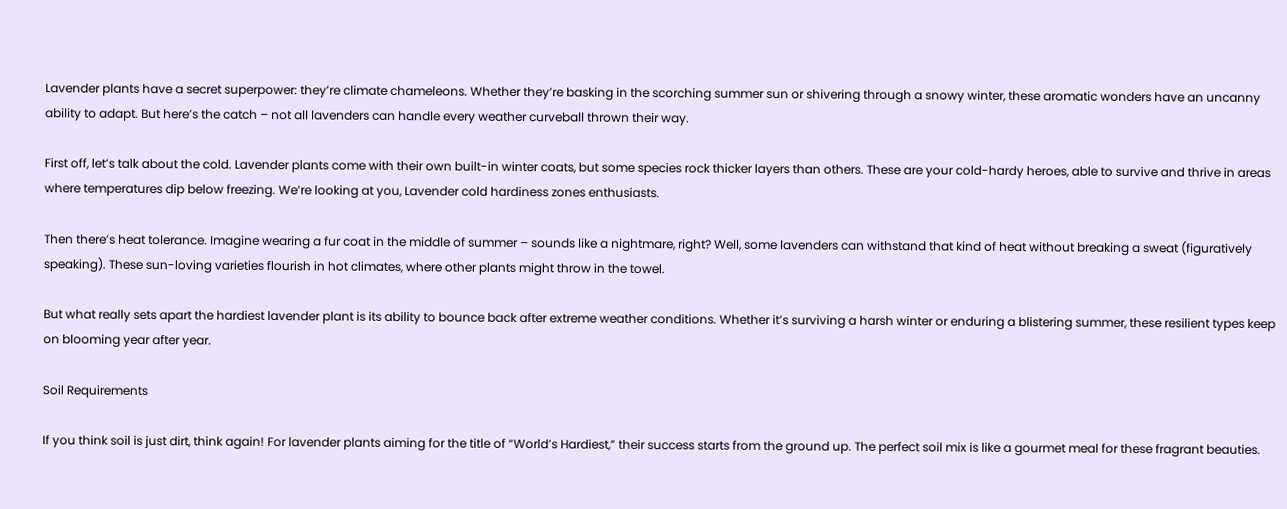Lavender plants have a secret superpower: they’re climate chameleons. Whether they’re basking in the scorching summer sun or shivering through a snowy winter, these aromatic wonders have an uncanny ability to adapt. But here’s the catch – not all lavenders can handle every weather curveball thrown their way.

First off, let’s talk about the cold. Lavender plants come with their own built-in winter coats, but some species rock thicker layers than others. These are your cold-hardy heroes, able to survive and thrive in areas where temperatures dip below freezing. We’re looking at you, Lavender cold hardiness zones enthusiasts.

Then there’s heat tolerance. Imagine wearing a fur coat in the middle of summer – sounds like a nightmare, right? Well, some lavenders can withstand that kind of heat without breaking a sweat (figuratively speaking). These sun-loving varieties flourish in hot climates, where other plants might throw in the towel.

But what really sets apart the hardiest lavender plant is its ability to bounce back after extreme weather conditions. Whether it’s surviving a harsh winter or enduring a blistering summer, these resilient types keep on blooming year after year.

Soil Requirements

If you think soil is just dirt, think again! For lavender plants aiming for the title of “World’s Hardiest,” their success starts from the ground up. The perfect soil mix is like a gourmet meal for these fragrant beauties.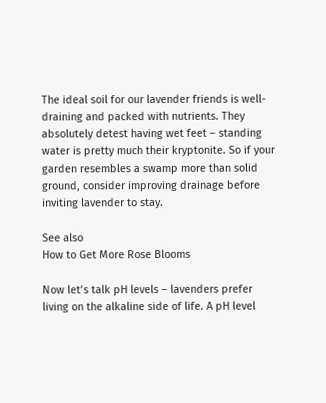The ideal soil for our lavender friends is well-draining and packed with nutrients. They absolutely detest having wet feet – standing water is pretty much their kryptonite. So if your garden resembles a swamp more than solid ground, consider improving drainage before inviting lavender to stay.

See also
How to Get More Rose Blooms

Now let’s talk pH levels – lavenders prefer living on the alkaline side of life. A pH level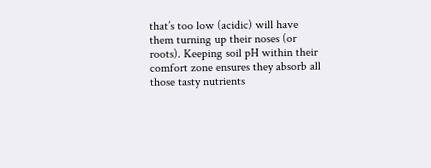that’s too low (acidic) will have them turning up their noses (or roots). Keeping soil pH within their comfort zone ensures they absorb all those tasty nutrients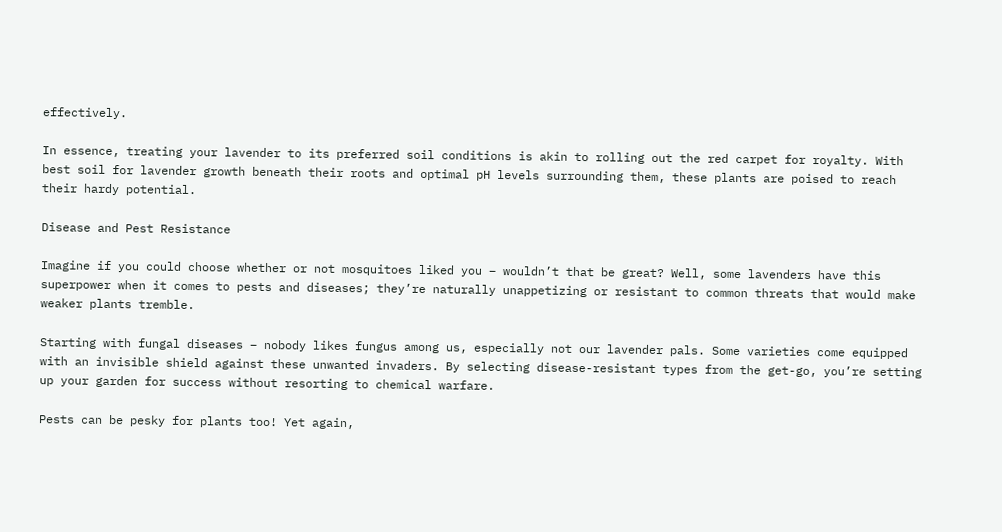effectively.

In essence, treating your lavender to its preferred soil conditions is akin to rolling out the red carpet for royalty. With best soil for lavender growth beneath their roots and optimal pH levels surrounding them, these plants are poised to reach their hardy potential.

Disease and Pest Resistance

Imagine if you could choose whether or not mosquitoes liked you – wouldn’t that be great? Well, some lavenders have this superpower when it comes to pests and diseases; they’re naturally unappetizing or resistant to common threats that would make weaker plants tremble.

Starting with fungal diseases – nobody likes fungus among us, especially not our lavender pals. Some varieties come equipped with an invisible shield against these unwanted invaders. By selecting disease-resistant types from the get-go, you’re setting up your garden for success without resorting to chemical warfare.

Pests can be pesky for plants too! Yet again,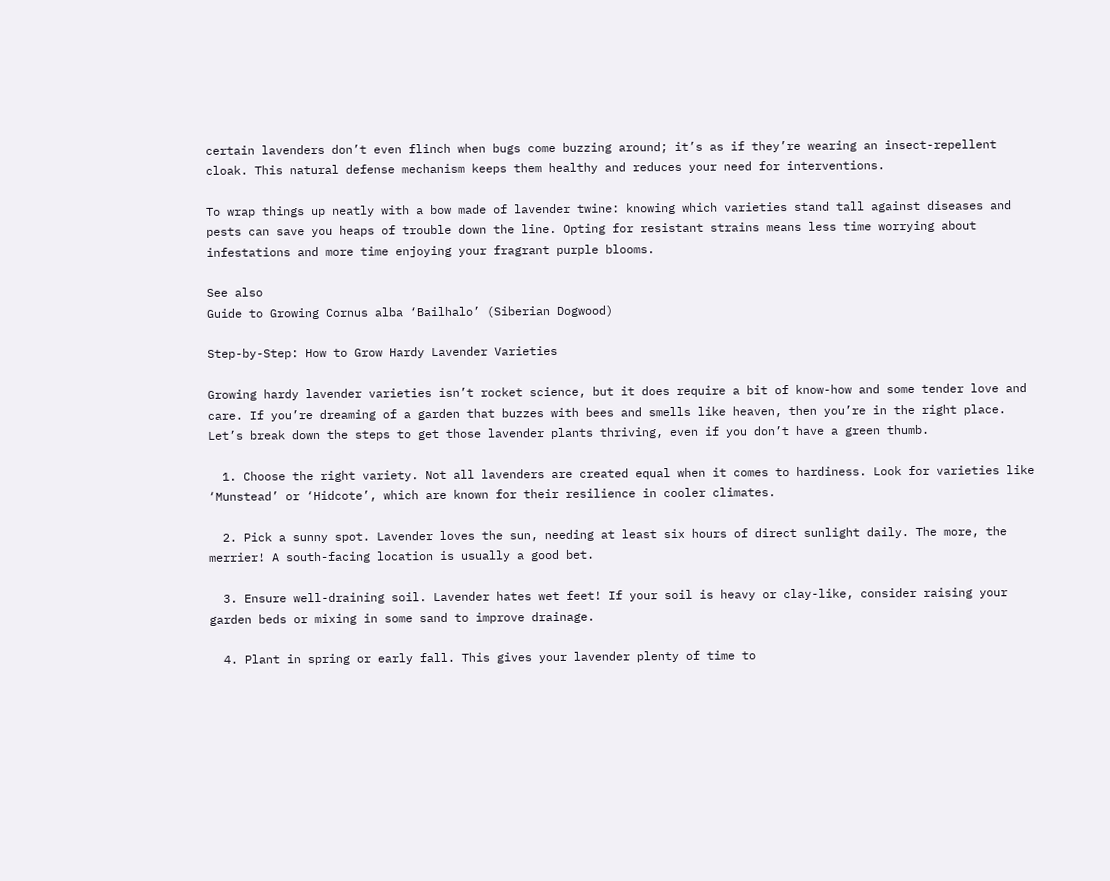certain lavenders don’t even flinch when bugs come buzzing around; it’s as if they’re wearing an insect-repellent cloak. This natural defense mechanism keeps them healthy and reduces your need for interventions.

To wrap things up neatly with a bow made of lavender twine: knowing which varieties stand tall against diseases and pests can save you heaps of trouble down the line. Opting for resistant strains means less time worrying about infestations and more time enjoying your fragrant purple blooms.

See also
Guide to Growing Cornus alba ‘Bailhalo’ (Siberian Dogwood)

Step-by-Step: How to Grow Hardy Lavender Varieties

Growing hardy lavender varieties isn’t rocket science, but it does require a bit of know-how and some tender love and care. If you’re dreaming of a garden that buzzes with bees and smells like heaven, then you’re in the right place. Let’s break down the steps to get those lavender plants thriving, even if you don’t have a green thumb.

  1. Choose the right variety. Not all lavenders are created equal when it comes to hardiness. Look for varieties like ‘Munstead’ or ‘Hidcote’, which are known for their resilience in cooler climates.

  2. Pick a sunny spot. Lavender loves the sun, needing at least six hours of direct sunlight daily. The more, the merrier! A south-facing location is usually a good bet.

  3. Ensure well-draining soil. Lavender hates wet feet! If your soil is heavy or clay-like, consider raising your garden beds or mixing in some sand to improve drainage.

  4. Plant in spring or early fall. This gives your lavender plenty of time to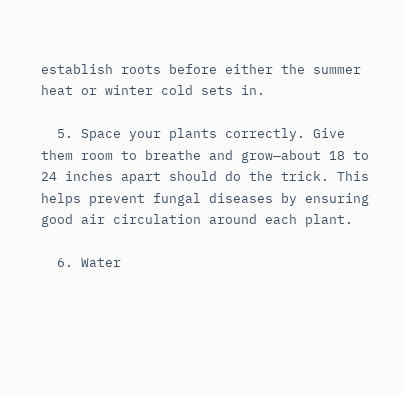establish roots before either the summer heat or winter cold sets in.

  5. Space your plants correctly. Give them room to breathe and grow—about 18 to 24 inches apart should do the trick. This helps prevent fungal diseases by ensuring good air circulation around each plant.

  6. Water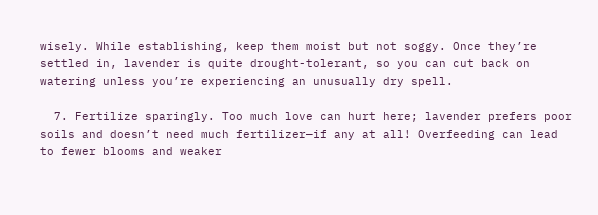wisely. While establishing, keep them moist but not soggy. Once they’re settled in, lavender is quite drought-tolerant, so you can cut back on watering unless you’re experiencing an unusually dry spell.

  7. Fertilize sparingly. Too much love can hurt here; lavender prefers poor soils and doesn’t need much fertilizer—if any at all! Overfeeding can lead to fewer blooms and weaker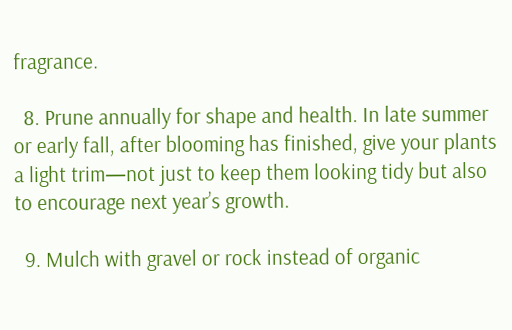fragrance.

  8. Prune annually for shape and health. In late summer or early fall, after blooming has finished, give your plants a light trim—not just to keep them looking tidy but also to encourage next year’s growth.

  9. Mulch with gravel or rock instead of organic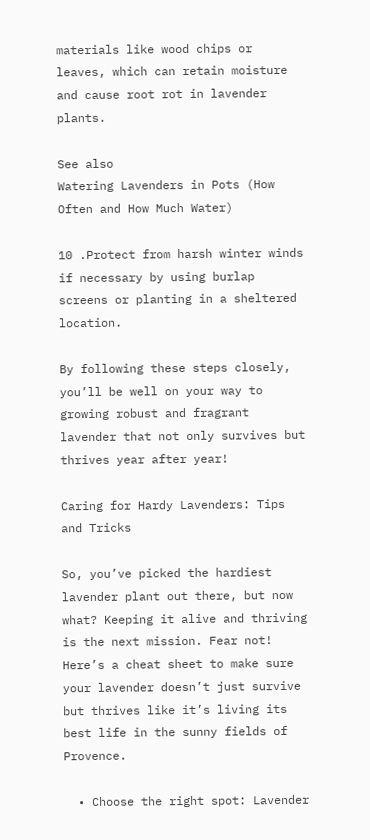materials like wood chips or leaves, which can retain moisture and cause root rot in lavender plants.

See also
Watering Lavenders in Pots (How Often and How Much Water)

10 .Protect from harsh winter winds if necessary by using burlap screens or planting in a sheltered location.

By following these steps closely, you’ll be well on your way to growing robust and fragrant lavender that not only survives but thrives year after year!

Caring for Hardy Lavenders: Tips and Tricks

So, you’ve picked the hardiest lavender plant out there, but now what? Keeping it alive and thriving is the next mission. Fear not! Here’s a cheat sheet to make sure your lavender doesn’t just survive but thrives like it’s living its best life in the sunny fields of Provence.

  • Choose the right spot: Lavender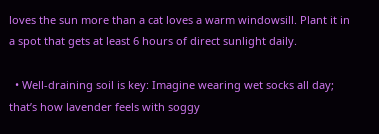loves the sun more than a cat loves a warm windowsill. Plant it in a spot that gets at least 6 hours of direct sunlight daily.

  • Well-draining soil is key: Imagine wearing wet socks all day; that’s how lavender feels with soggy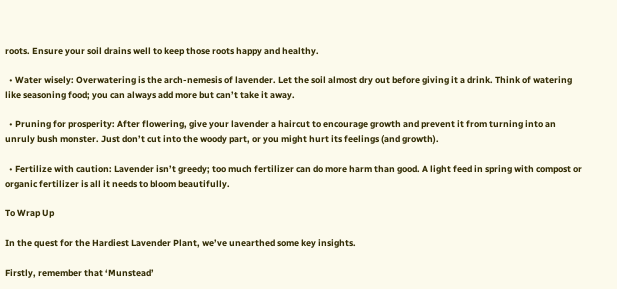roots. Ensure your soil drains well to keep those roots happy and healthy.

  • Water wisely: Overwatering is the arch-nemesis of lavender. Let the soil almost dry out before giving it a drink. Think of watering like seasoning food; you can always add more but can’t take it away.

  • Pruning for prosperity: After flowering, give your lavender a haircut to encourage growth and prevent it from turning into an unruly bush monster. Just don’t cut into the woody part, or you might hurt its feelings (and growth).

  • Fertilize with caution: Lavender isn’t greedy; too much fertilizer can do more harm than good. A light feed in spring with compost or organic fertilizer is all it needs to bloom beautifully.

To Wrap Up

In the quest for the Hardiest Lavender Plant, we’ve unearthed some key insights.

Firstly, remember that ‘Munstead’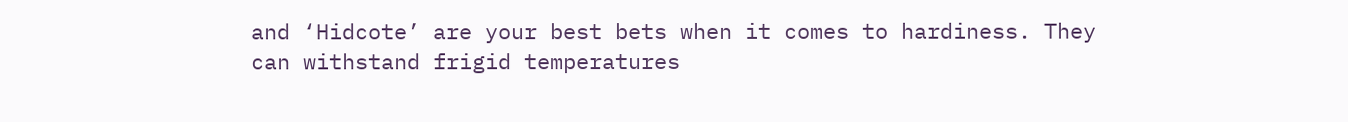and ‘Hidcote’ are your best bets when it comes to hardiness. They can withstand frigid temperatures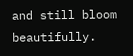and still bloom beautifully.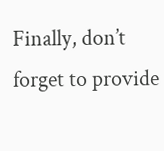Finally, don’t forget to provide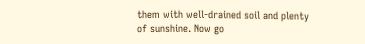them with well-drained soil and plenty of sunshine. Now go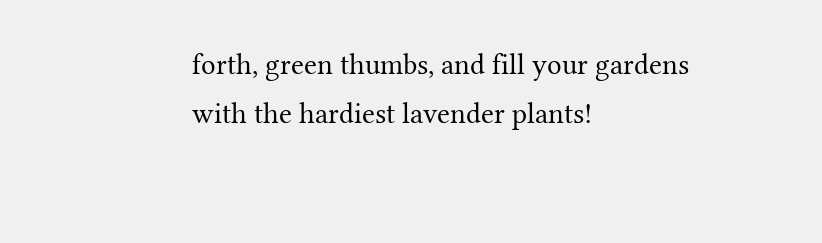forth, green thumbs, and fill your gardens with the hardiest lavender plants!